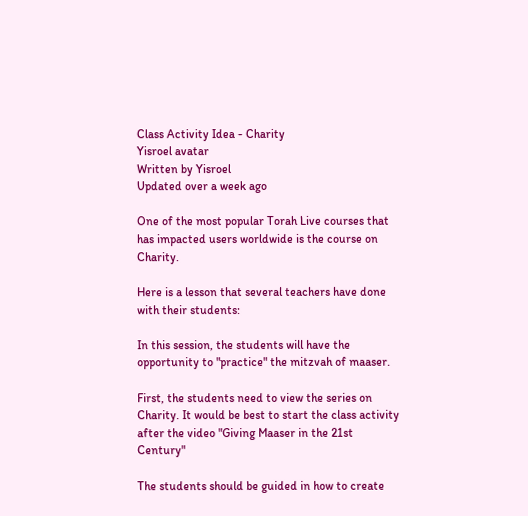Class Activity Idea - Charity
Yisroel avatar
Written by Yisroel
Updated over a week ago

One of the most popular Torah Live courses that has impacted users worldwide is the course on Charity.

Here is a lesson that several teachers have done with their students:

In this session, the students will have the opportunity to "practice" the mitzvah of maaser.

First, the students need to view the series on Charity. It would be best to start the class activity after the video "Giving Maaser in the 21st Century"

The students should be guided in how to create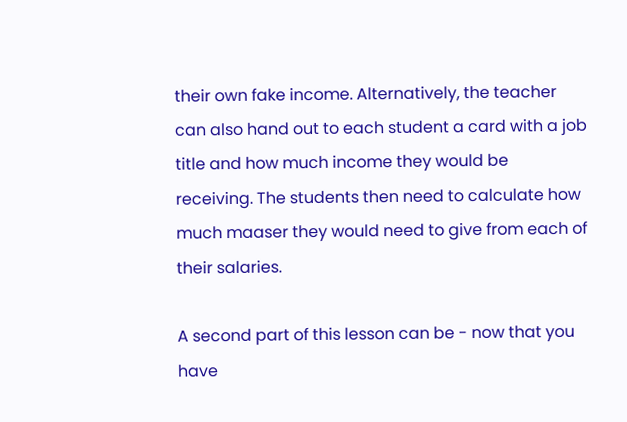their own fake income. Alternatively, the teacher can also hand out to each student a card with a job title and how much income they would be receiving. The students then need to calculate how much maaser they would need to give from each of their salaries.

A second part of this lesson can be - now that you have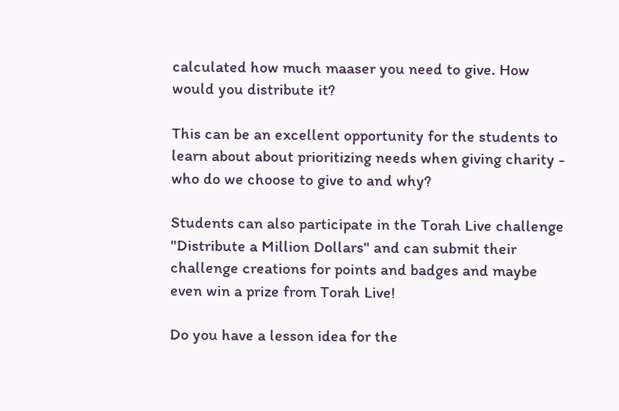calculated how much maaser you need to give. How would you distribute it?

This can be an excellent opportunity for the students to learn about about prioritizing needs when giving charity - who do we choose to give to and why?

Students can also participate in the Torah Live challenge "Distribute a Million Dollars" and can submit their challenge creations for points and badges and maybe even win a prize from Torah Live!

Do you have a lesson idea for the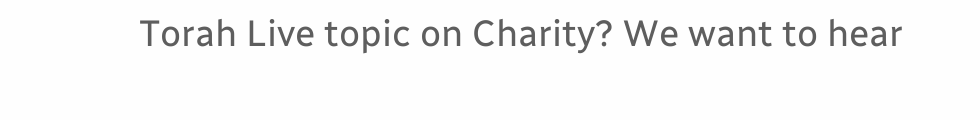Torah Live topic on Charity? We want to hear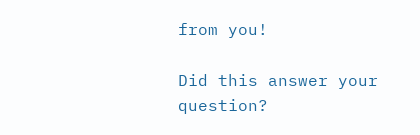from you!

Did this answer your question?